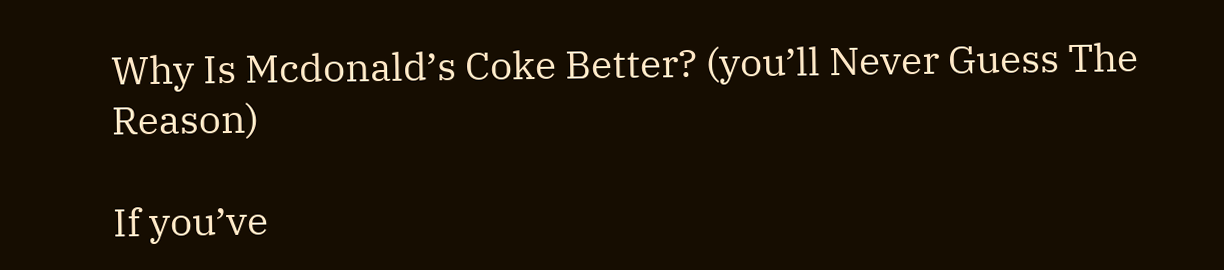Why Is Mcdonald’s Coke Better? (you’ll Never Guess The Reason)

If you’ve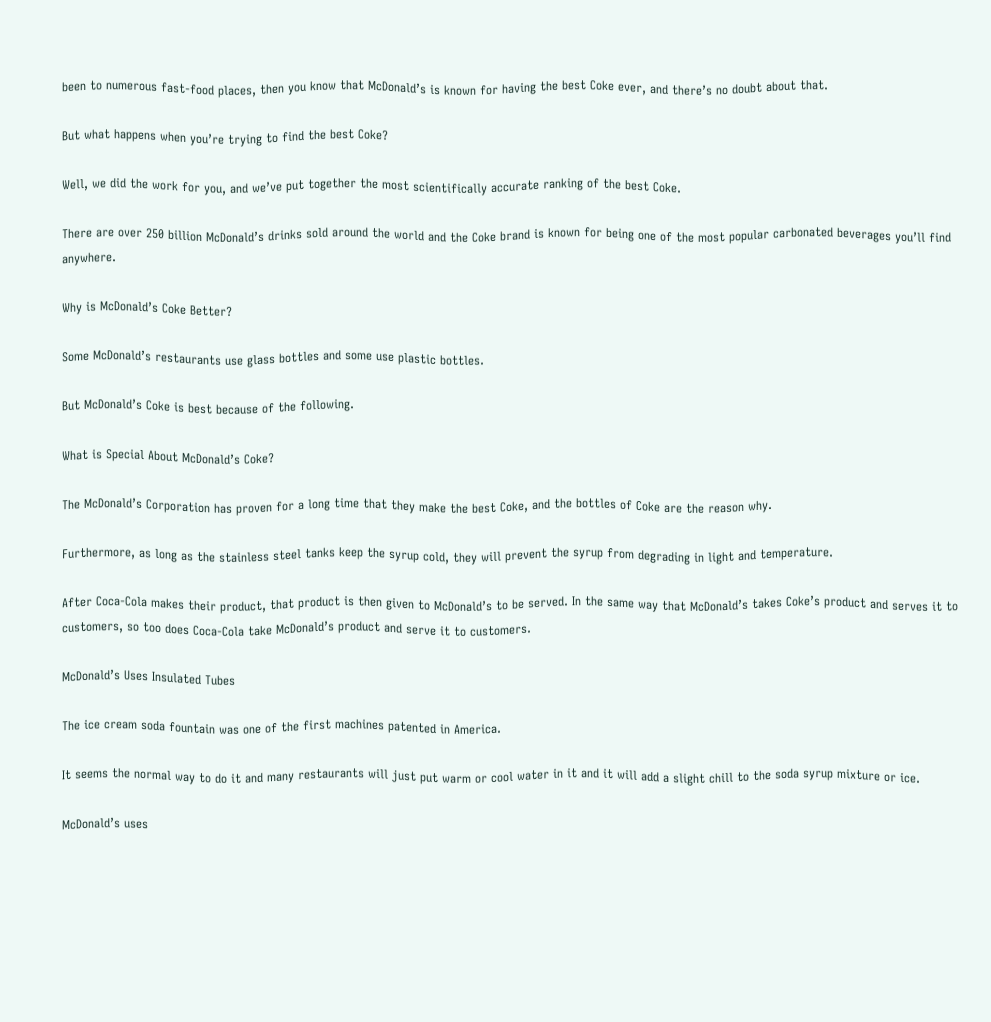been to numerous fast-food places, then you know that McDonald’s is known for having the best Coke ever, and there’s no doubt about that.

But what happens when you’re trying to find the best Coke?

Well, we did the work for you, and we’ve put together the most scientifically accurate ranking of the best Coke.

There are over 250 billion McDonald’s drinks sold around the world and the Coke brand is known for being one of the most popular carbonated beverages you’ll find anywhere.

Why is McDonald’s Coke Better?

Some McDonald’s restaurants use glass bottles and some use plastic bottles.

But McDonald’s Coke is best because of the following.

What is Special About McDonald’s Coke?

The McDonald’s Corporation has proven for a long time that they make the best Coke, and the bottles of Coke are the reason why.

Furthermore, as long as the stainless steel tanks keep the syrup cold, they will prevent the syrup from degrading in light and temperature.

After Coca-Cola makes their product, that product is then given to McDonald’s to be served. In the same way that McDonald’s takes Coke’s product and serves it to customers, so too does Coca-Cola take McDonald’s product and serve it to customers.

McDonald’s Uses Insulated Tubes

The ice cream soda fountain was one of the first machines patented in America.

It seems the normal way to do it and many restaurants will just put warm or cool water in it and it will add a slight chill to the soda syrup mixture or ice.

McDonald’s uses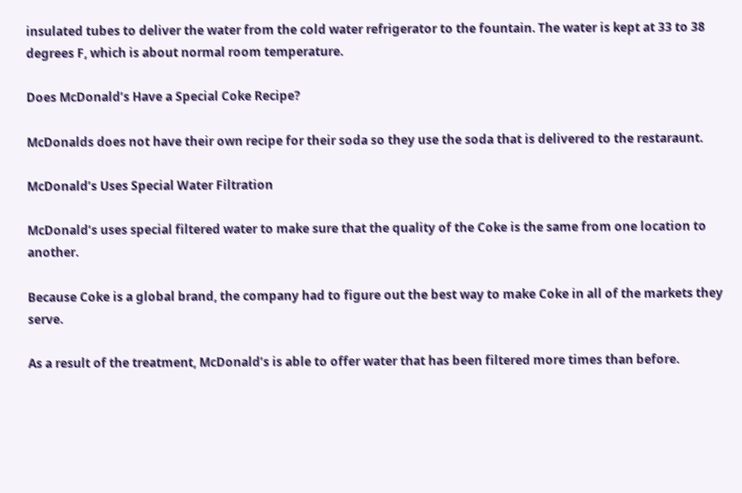insulated tubes to deliver the water from the cold water refrigerator to the fountain. The water is kept at 33 to 38 degrees F, which is about normal room temperature.

Does McDonald’s Have a Special Coke Recipe?

McDonalds does not have their own recipe for their soda so they use the soda that is delivered to the restaraunt.

McDonald’s Uses Special Water Filtration

McDonald’s uses special filtered water to make sure that the quality of the Coke is the same from one location to another.

Because Coke is a global brand, the company had to figure out the best way to make Coke in all of the markets they serve.

As a result of the treatment, McDonald’s is able to offer water that has been filtered more times than before.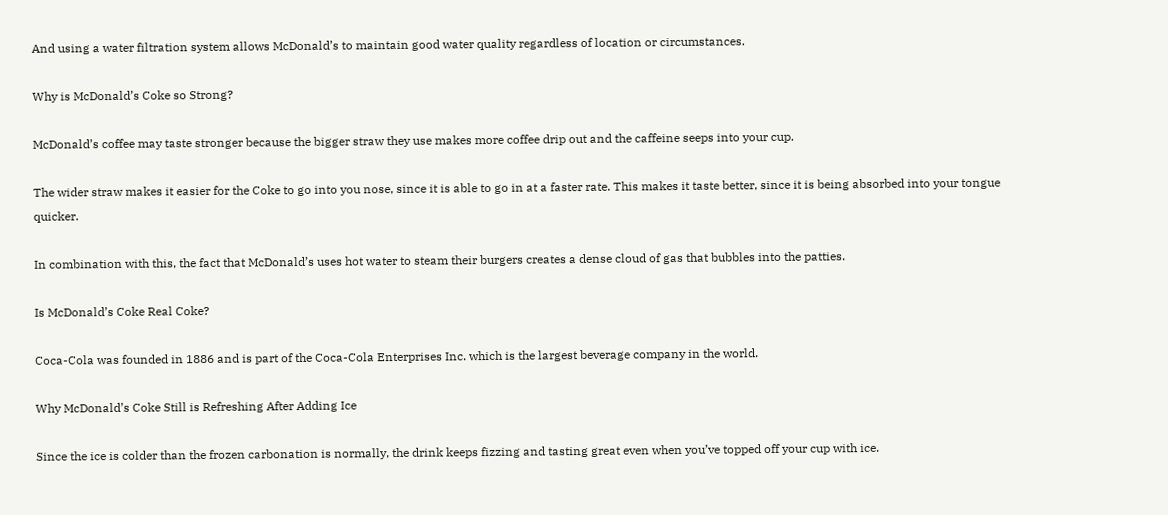And using a water filtration system allows McDonald’s to maintain good water quality regardless of location or circumstances.

Why is McDonald’s Coke so Strong?

McDonald’s coffee may taste stronger because the bigger straw they use makes more coffee drip out and the caffeine seeps into your cup.

The wider straw makes it easier for the Coke to go into you nose, since it is able to go in at a faster rate. This makes it taste better, since it is being absorbed into your tongue quicker.

In combination with this, the fact that McDonald’s uses hot water to steam their burgers creates a dense cloud of gas that bubbles into the patties.

Is McDonald’s Coke Real Coke?

Coca-Cola was founded in 1886 and is part of the Coca-Cola Enterprises Inc. which is the largest beverage company in the world.

Why McDonald’s Coke Still is Refreshing After Adding Ice

Since the ice is colder than the frozen carbonation is normally, the drink keeps fizzing and tasting great even when you’ve topped off your cup with ice.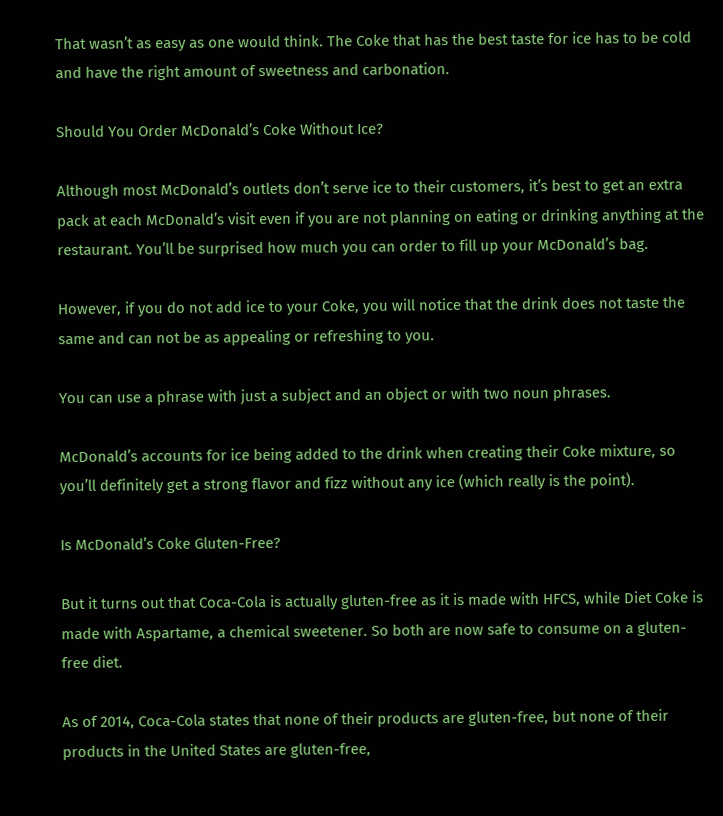That wasn’t as easy as one would think. The Coke that has the best taste for ice has to be cold and have the right amount of sweetness and carbonation.

Should You Order McDonald’s Coke Without Ice?

Although most McDonald’s outlets don’t serve ice to their customers, it’s best to get an extra pack at each McDonald’s visit even if you are not planning on eating or drinking anything at the restaurant. You’ll be surprised how much you can order to fill up your McDonald’s bag.

However, if you do not add ice to your Coke, you will notice that the drink does not taste the same and can not be as appealing or refreshing to you.

You can use a phrase with just a subject and an object or with two noun phrases.

McDonald’s accounts for ice being added to the drink when creating their Coke mixture, so you’ll definitely get a strong flavor and fizz without any ice (which really is the point).

Is McDonald’s Coke Gluten-Free?

But it turns out that Coca-Cola is actually gluten-free as it is made with HFCS, while Diet Coke is made with Aspartame, a chemical sweetener. So both are now safe to consume on a gluten-free diet.

As of 2014, Coca-Cola states that none of their products are gluten-free, but none of their products in the United States are gluten-free,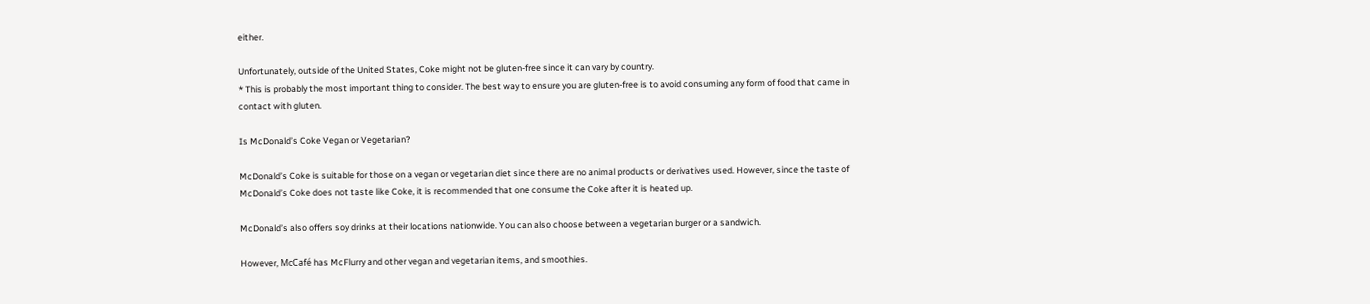either.

Unfortunately, outside of the United States, Coke might not be gluten-free since it can vary by country.
* This is probably the most important thing to consider. The best way to ensure you are gluten-free is to avoid consuming any form of food that came in contact with gluten.

Is McDonald’s Coke Vegan or Vegetarian?

McDonald’s Coke is suitable for those on a vegan or vegetarian diet since there are no animal products or derivatives used. However, since the taste of McDonald’s Coke does not taste like Coke, it is recommended that one consume the Coke after it is heated up.

McDonald’s also offers soy drinks at their locations nationwide. You can also choose between a vegetarian burger or a sandwich.

However, McCafé has McFlurry and other vegan and vegetarian items, and smoothies.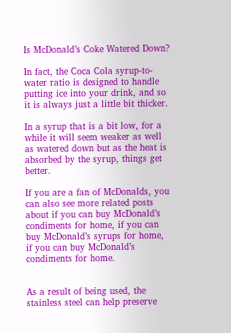Is McDonald’s Coke Watered Down?

In fact, the Coca Cola syrup-to-water ratio is designed to handle putting ice into your drink, and so it is always just a little bit thicker.

In a syrup that is a bit low, for a while it will seem weaker as well as watered down but as the heat is absorbed by the syrup, things get better.

If you are a fan of McDonalds, you can also see more related posts about if you can buy McDonald’s condiments for home, if you can buy McDonald’s syrups for home, if you can buy McDonald’s condiments for home.


As a result of being used, the stainless steel can help preserve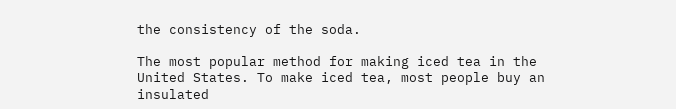the consistency of the soda.

The most popular method for making iced tea in the United States. To make iced tea, most people buy an insulated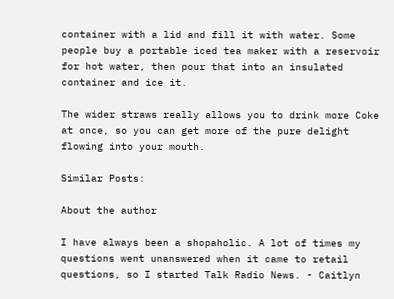container with a lid and fill it with water. Some people buy a portable iced tea maker with a reservoir for hot water, then pour that into an insulated container and ice it.

The wider straws really allows you to drink more Coke at once, so you can get more of the pure delight flowing into your mouth.

Similar Posts:

About the author

I have always been a shopaholic. A lot of times my questions went unanswered when it came to retail questions, so I started Talk Radio News. - Caitlyn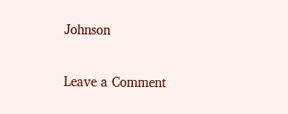Johnson

Leave a Comment